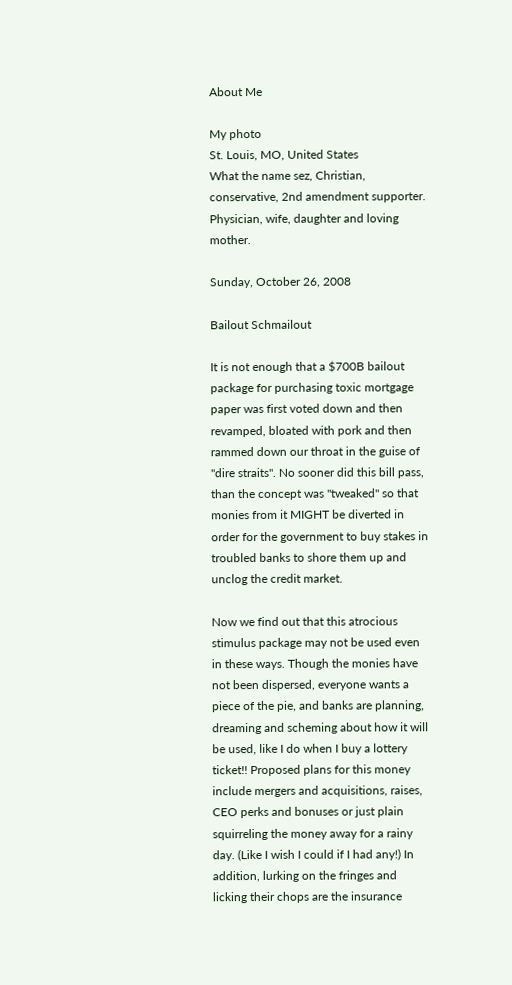About Me

My photo
St. Louis, MO, United States
What the name sez, Christian, conservative, 2nd amendment supporter. Physician, wife, daughter and loving mother.

Sunday, October 26, 2008

Bailout Schmailout

It is not enough that a $700B bailout package for purchasing toxic mortgage paper was first voted down and then revamped, bloated with pork and then rammed down our throat in the guise of "dire straits". No sooner did this bill pass, than the concept was "tweaked" so that monies from it MIGHT be diverted in order for the government to buy stakes in troubled banks to shore them up and unclog the credit market.

Now we find out that this atrocious stimulus package may not be used even in these ways. Though the monies have not been dispersed, everyone wants a piece of the pie, and banks are planning, dreaming and scheming about how it will be used, like I do when I buy a lottery ticket!! Proposed plans for this money include mergers and acquisitions, raises, CEO perks and bonuses or just plain squirreling the money away for a rainy day. (Like I wish I could if I had any!) In addition, lurking on the fringes and licking their chops are the insurance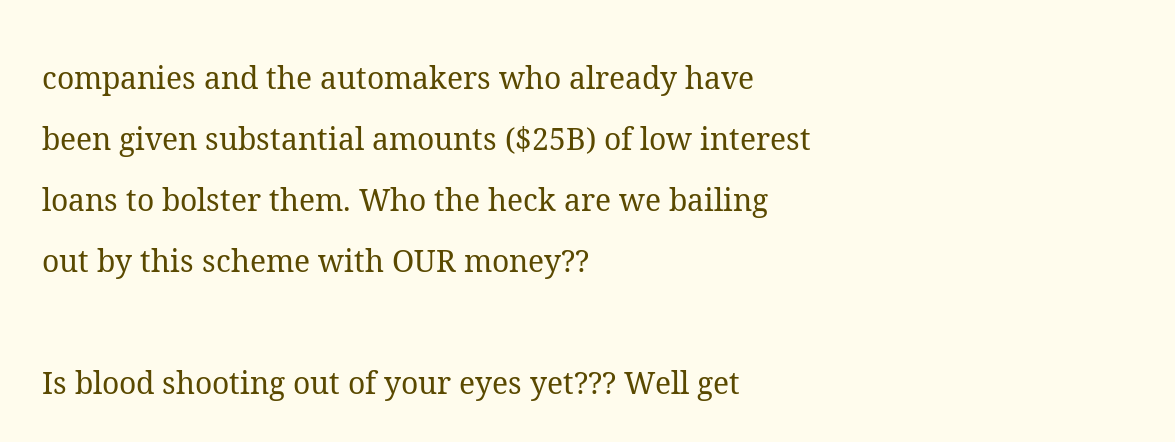companies and the automakers who already have been given substantial amounts ($25B) of low interest loans to bolster them. Who the heck are we bailing out by this scheme with OUR money??

Is blood shooting out of your eyes yet??? Well get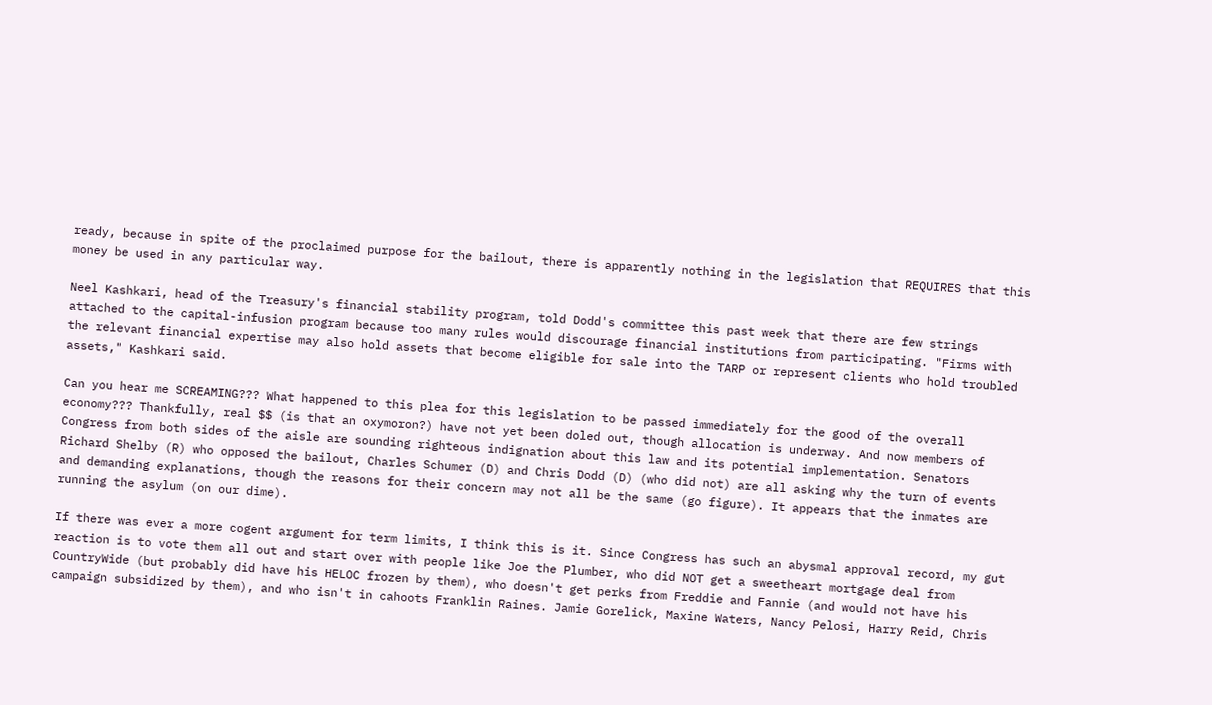ready, because in spite of the proclaimed purpose for the bailout, there is apparently nothing in the legislation that REQUIRES that this money be used in any particular way.

Neel Kashkari, head of the Treasury's financial stability program, told Dodd's committee this past week that there are few strings attached to the capital-infusion program because too many rules would discourage financial institutions from participating. "Firms with the relevant financial expertise may also hold assets that become eligible for sale into the TARP or represent clients who hold troubled assets," Kashkari said.

Can you hear me SCREAMING??? What happened to this plea for this legislation to be passed immediately for the good of the overall economy??? Thankfully, real $$ (is that an oxymoron?) have not yet been doled out, though allocation is underway. And now members of Congress from both sides of the aisle are sounding righteous indignation about this law and its potential implementation. Senators Richard Shelby (R) who opposed the bailout, Charles Schumer (D) and Chris Dodd (D) (who did not) are all asking why the turn of events and demanding explanations, though the reasons for their concern may not all be the same (go figure). It appears that the inmates are running the asylum (on our dime).

If there was ever a more cogent argument for term limits, I think this is it. Since Congress has such an abysmal approval record, my gut reaction is to vote them all out and start over with people like Joe the Plumber, who did NOT get a sweetheart mortgage deal from CountryWide (but probably did have his HELOC frozen by them), who doesn't get perks from Freddie and Fannie (and would not have his campaign subsidized by them), and who isn't in cahoots Franklin Raines. Jamie Gorelick, Maxine Waters, Nancy Pelosi, Harry Reid, Chris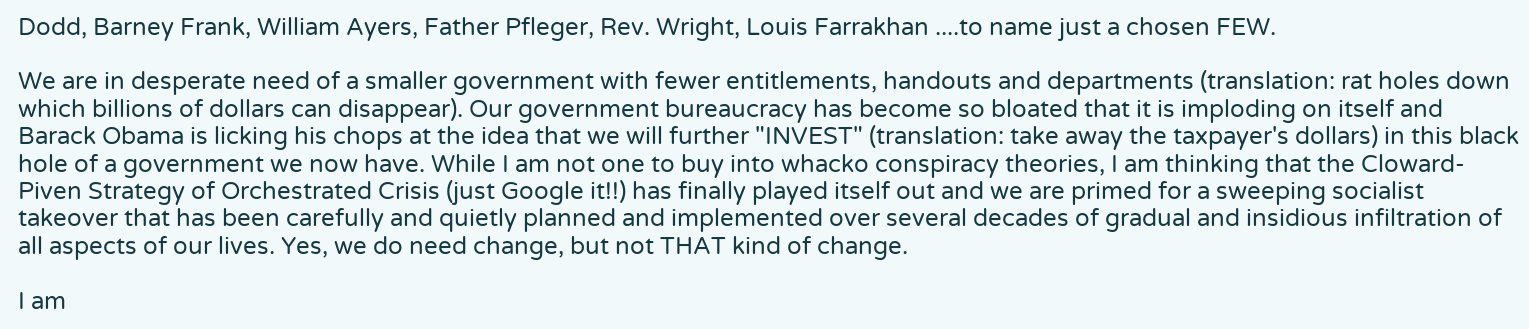Dodd, Barney Frank, William Ayers, Father Pfleger, Rev. Wright, Louis Farrakhan ....to name just a chosen FEW.

We are in desperate need of a smaller government with fewer entitlements, handouts and departments (translation: rat holes down which billions of dollars can disappear). Our government bureaucracy has become so bloated that it is imploding on itself and Barack Obama is licking his chops at the idea that we will further "INVEST" (translation: take away the taxpayer's dollars) in this black hole of a government we now have. While I am not one to buy into whacko conspiracy theories, I am thinking that the Cloward-Piven Strategy of Orchestrated Crisis (just Google it!!) has finally played itself out and we are primed for a sweeping socialist takeover that has been carefully and quietly planned and implemented over several decades of gradual and insidious infiltration of all aspects of our lives. Yes, we do need change, but not THAT kind of change.

I am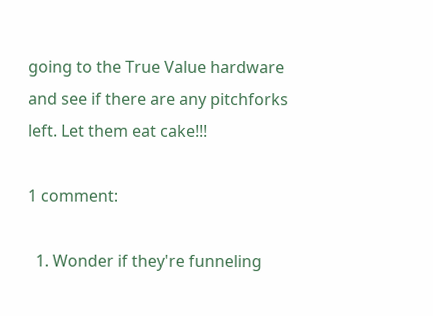going to the True Value hardware and see if there are any pitchforks left. Let them eat cake!!!

1 comment:

  1. Wonder if they're funneling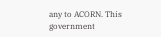any to ACORN. This government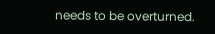needs to be overturned.